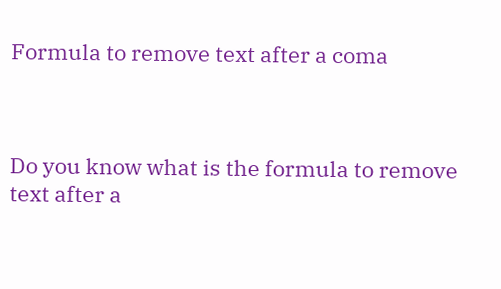Formula to remove text after a coma



Do you know what is the formula to remove text after a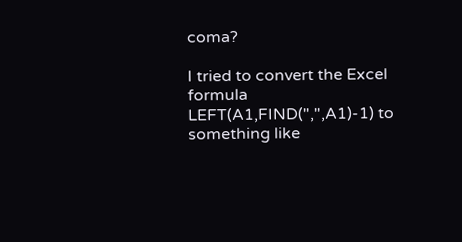coma?

I tried to convert the Excel formula LEFT(A1,FIND(",",A1)-1) to something like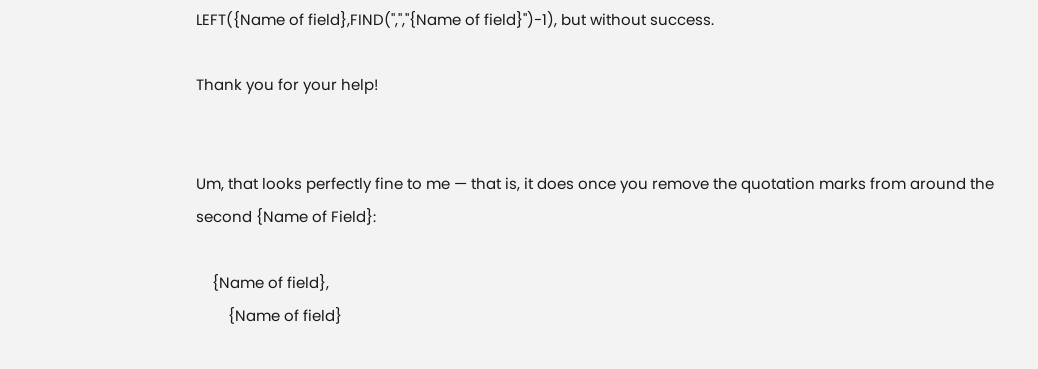LEFT({Name of field},FIND(",","{Name of field}")-1), but without success.

Thank you for your help!


Um, that looks perfectly fine to me — that is, it does once you remove the quotation marks from around the second {Name of Field}:

    {Name of field},
        {Name of field}